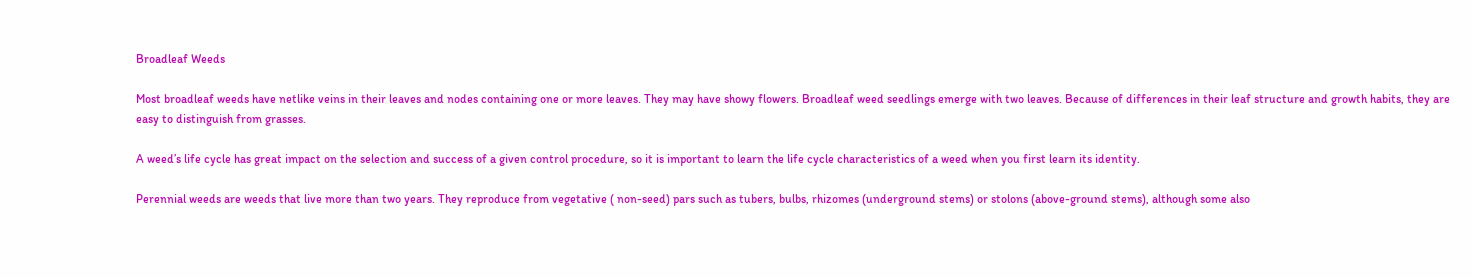Broadleaf Weeds

Most broadleaf weeds have netlike veins in their leaves and nodes containing one or more leaves. They may have showy flowers. Broadleaf weed seedlings emerge with two leaves. Because of differences in their leaf structure and growth habits, they are easy to distinguish from grasses.

A weed’s life cycle has great impact on the selection and success of a given control procedure, so it is important to learn the life cycle characteristics of a weed when you first learn its identity.

Perennial weeds are weeds that live more than two years. They reproduce from vegetative ( non-seed) pars such as tubers, bulbs, rhizomes (underground stems) or stolons (above-ground stems), although some also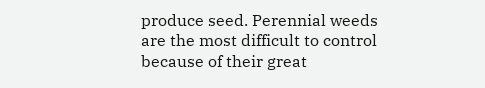produce seed. Perennial weeds are the most difficult to control because of their great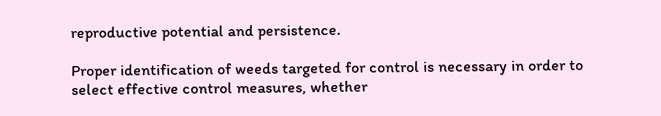reproductive potential and persistence.

Proper identification of weeds targeted for control is necessary in order to select effective control measures, whether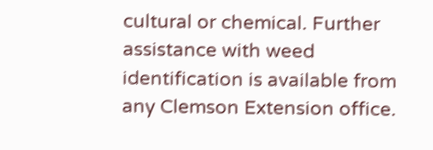cultural or chemical. Further assistance with weed identification is available from any Clemson Extension office.